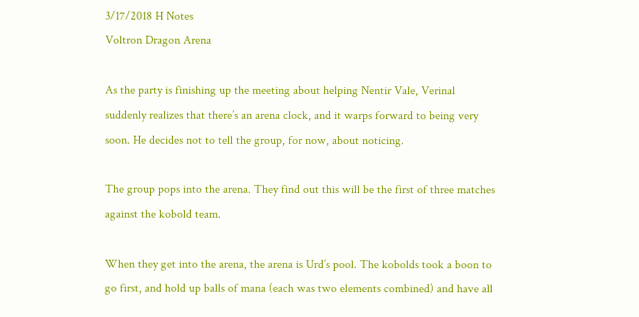3/17/2018 H Notes
Voltron Dragon Arena

As the party is finishing up the meeting about helping Nentir Vale, Verinal suddenly realizes that there’s an arena clock, and it warps forward to being very soon. He decides not to tell the group, for now, about noticing.

The group pops into the arena. They find out this will be the first of three matches against the kobold team.

When they get into the arena, the arena is Urd’s pool. The kobolds took a boon to go first, and hold up balls of mana (each was two elements combined) and have all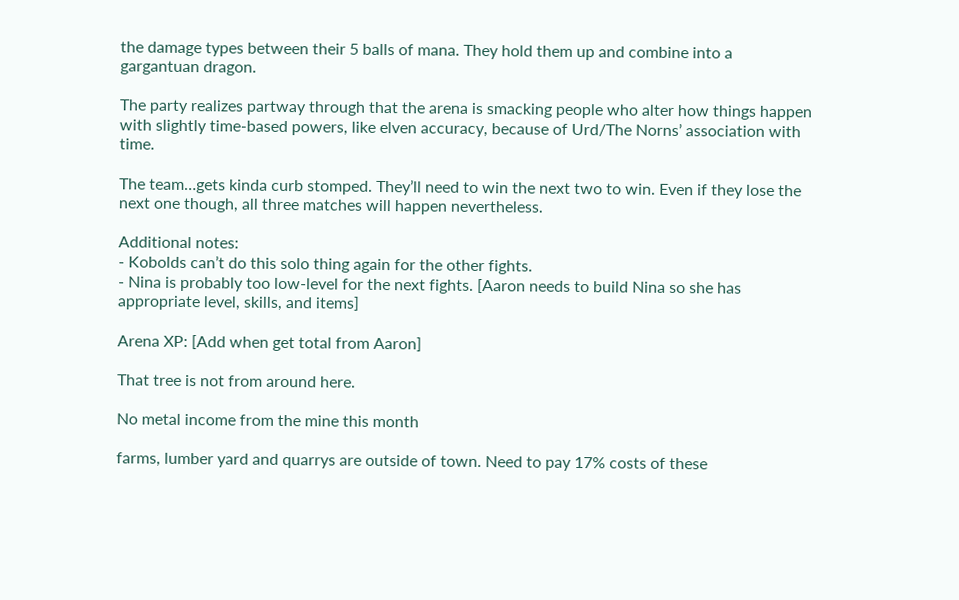the damage types between their 5 balls of mana. They hold them up and combine into a gargantuan dragon.

The party realizes partway through that the arena is smacking people who alter how things happen with slightly time-based powers, like elven accuracy, because of Urd/The Norns’ association with time.

The team…gets kinda curb stomped. They’ll need to win the next two to win. Even if they lose the next one though, all three matches will happen nevertheless.

Additional notes:
- Kobolds can’t do this solo thing again for the other fights.
- Nina is probably too low-level for the next fights. [Aaron needs to build Nina so she has appropriate level, skills, and items]

Arena XP: [Add when get total from Aaron]

That tree is not from around here.

No metal income from the mine this month

farms, lumber yard and quarrys are outside of town. Need to pay 17% costs of these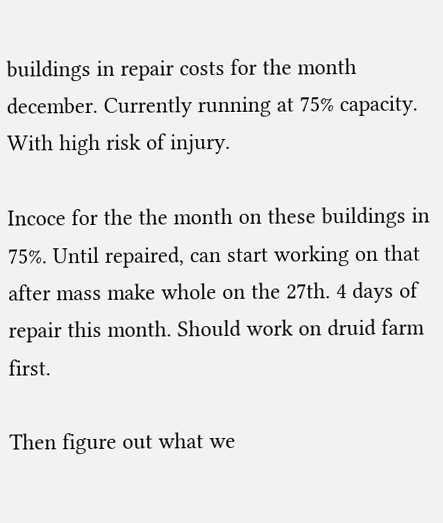buildings in repair costs for the month december. Currently running at 75% capacity. With high risk of injury.

Incoce for the the month on these buildings in 75%. Until repaired, can start working on that after mass make whole on the 27th. 4 days of repair this month. Should work on druid farm first.

Then figure out what we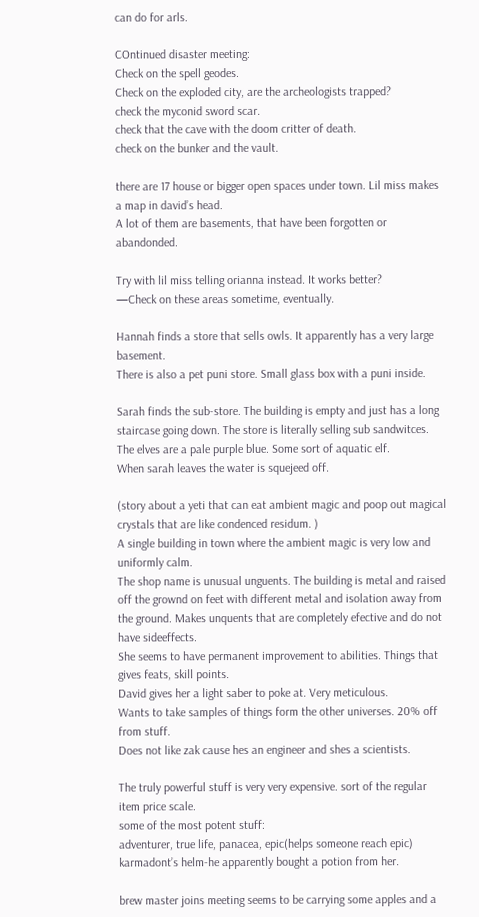can do for arls.

COntinued disaster meeting:
Check on the spell geodes.
Check on the exploded city, are the archeologists trapped?
check the myconid sword scar.
check that the cave with the doom critter of death.
check on the bunker and the vault.

there are 17 house or bigger open spaces under town. Lil miss makes a map in david’s head.
A lot of them are basements, that have been forgotten or abandonded.

Try with lil miss telling orianna instead. It works better?
—Check on these areas sometime, eventually.

Hannah finds a store that sells owls. It apparently has a very large basement.
There is also a pet puni store. Small glass box with a puni inside.

Sarah finds the sub-store. The building is empty and just has a long staircase going down. The store is literally selling sub sandwitces. The elves are a pale purple blue. Some sort of aquatic elf.
When sarah leaves the water is squejeed off.

(story about a yeti that can eat ambient magic and poop out magical crystals that are like condenced residum. )
A single building in town where the ambient magic is very low and uniformly calm.
The shop name is unusual unguents. The building is metal and raised off the grownd on feet with different metal and isolation away from the ground. Makes unquents that are completely efective and do not have sideeffects.
She seems to have permanent improvement to abilities. Things that gives feats, skill points.
David gives her a light saber to poke at. Very meticulous.
Wants to take samples of things form the other universes. 20% off from stuff.
Does not like zak cause hes an engineer and shes a scientists.

The truly powerful stuff is very very expensive. sort of the regular item price scale.
some of the most potent stuff:
adventurer, true life, panacea, epic(helps someone reach epic)
karmadont’s helm-he apparently bought a potion from her.

brew master joins meeting seems to be carrying some apples and a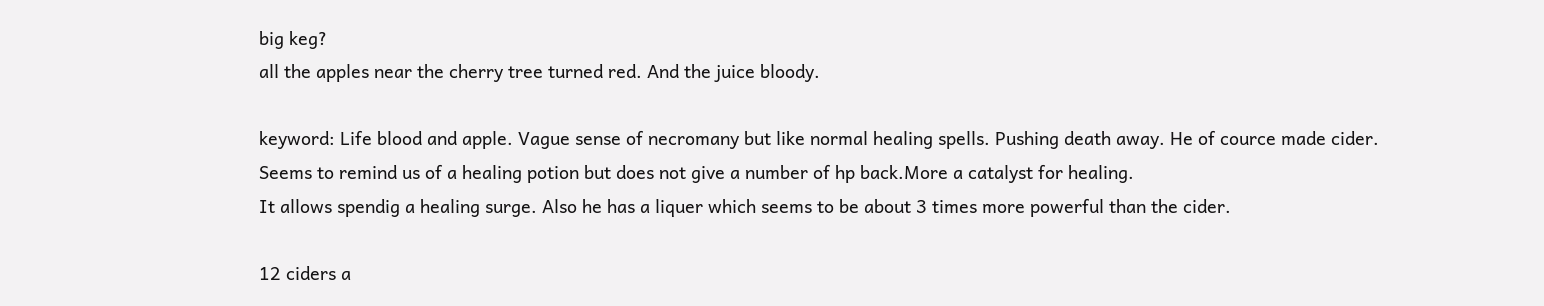big keg?
all the apples near the cherry tree turned red. And the juice bloody.

keyword: Life blood and apple. Vague sense of necromany but like normal healing spells. Pushing death away. He of cource made cider.
Seems to remind us of a healing potion but does not give a number of hp back.More a catalyst for healing.
It allows spendig a healing surge. Also he has a liquer which seems to be about 3 times more powerful than the cider.

12 ciders a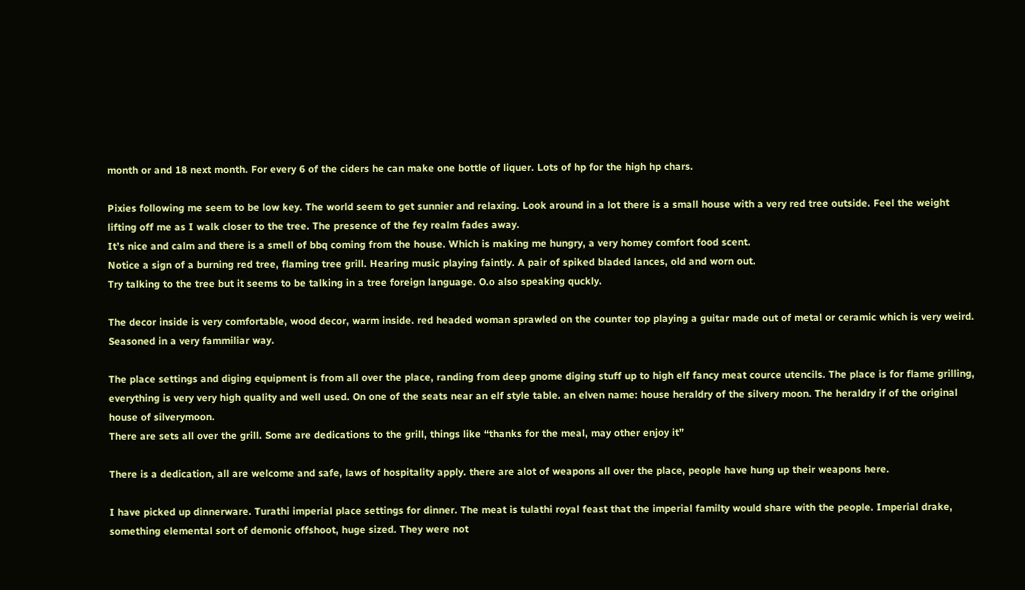month or and 18 next month. For every 6 of the ciders he can make one bottle of liquer. Lots of hp for the high hp chars.

Pixies following me seem to be low key. The world seem to get sunnier and relaxing. Look around in a lot there is a small house with a very red tree outside. Feel the weight lifting off me as I walk closer to the tree. The presence of the fey realm fades away.
It’s nice and calm and there is a smell of bbq coming from the house. Which is making me hungry, a very homey comfort food scent.
Notice a sign of a burning red tree, flaming tree grill. Hearing music playing faintly. A pair of spiked bladed lances, old and worn out.
Try talking to the tree but it seems to be talking in a tree foreign language. O.o also speaking quckly.

The decor inside is very comfortable, wood decor, warm inside. red headed woman sprawled on the counter top playing a guitar made out of metal or ceramic which is very weird. Seasoned in a very fammiliar way.

The place settings and diging equipment is from all over the place, randing from deep gnome diging stuff up to high elf fancy meat cource utencils. The place is for flame grilling, everything is very very high quality and well used. On one of the seats near an elf style table. an elven name: house heraldry of the silvery moon. The heraldry if of the original house of silverymoon.
There are sets all over the grill. Some are dedications to the grill, things like “thanks for the meal, may other enjoy it”

There is a dedication, all are welcome and safe, laws of hospitality apply. there are alot of weapons all over the place, people have hung up their weapons here.

I have picked up dinnerware. Turathi imperial place settings for dinner. The meat is tulathi royal feast that the imperial familty would share with the people. Imperial drake, something elemental sort of demonic offshoot, huge sized. They were not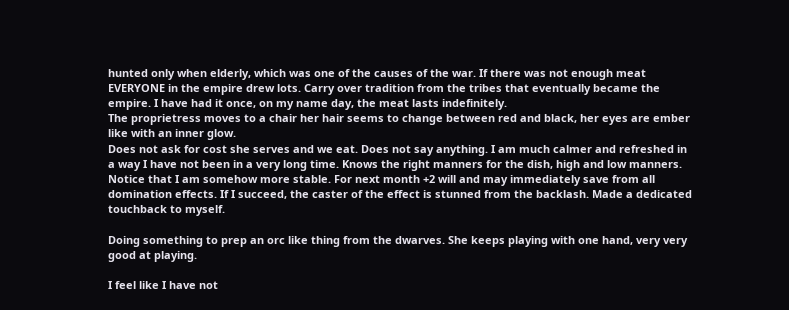hunted only when elderly, which was one of the causes of the war. If there was not enough meat EVERYONE in the empire drew lots. Carry over tradition from the tribes that eventually became the empire. I have had it once, on my name day, the meat lasts indefinitely.
The proprietress moves to a chair her hair seems to change between red and black, her eyes are ember like with an inner glow.
Does not ask for cost she serves and we eat. Does not say anything. I am much calmer and refreshed in a way I have not been in a very long time. Knows the right manners for the dish, high and low manners.
Notice that I am somehow more stable. For next month +2 will and may immediately save from all domination effects. If I succeed, the caster of the effect is stunned from the backlash. Made a dedicated touchback to myself.

Doing something to prep an orc like thing from the dwarves. She keeps playing with one hand, very very good at playing.

I feel like I have not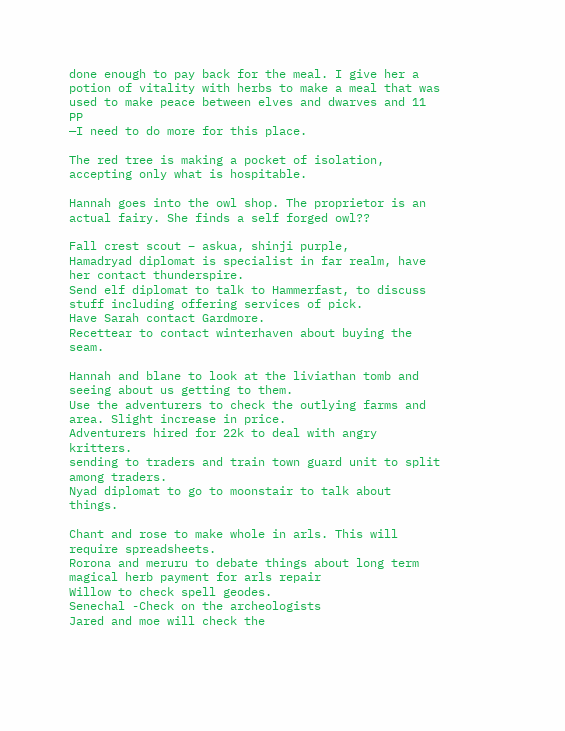done enough to pay back for the meal. I give her a potion of vitality with herbs to make a meal that was used to make peace between elves and dwarves and 11 PP
—I need to do more for this place.

The red tree is making a pocket of isolation, accepting only what is hospitable.

Hannah goes into the owl shop. The proprietor is an actual fairy. She finds a self forged owl??

Fall crest scout – askua, shinji purple,
Hamadryad diplomat is specialist in far realm, have her contact thunderspire.
Send elf diplomat to talk to Hammerfast, to discuss stuff including offering services of pick.
Have Sarah contact Gardmore.
Recettear to contact winterhaven about buying the seam.

Hannah and blane to look at the liviathan tomb and seeing about us getting to them.
Use the adventurers to check the outlying farms and area. Slight increase in price.
Adventurers hired for 22k to deal with angry kritters.
sending to traders and train town guard unit to split among traders.
Nyad diplomat to go to moonstair to talk about things.

Chant and rose to make whole in arls. This will require spreadsheets.
Rorona and meruru to debate things about long term magical herb payment for arls repair
Willow to check spell geodes.
Senechal -Check on the archeologists
Jared and moe will check the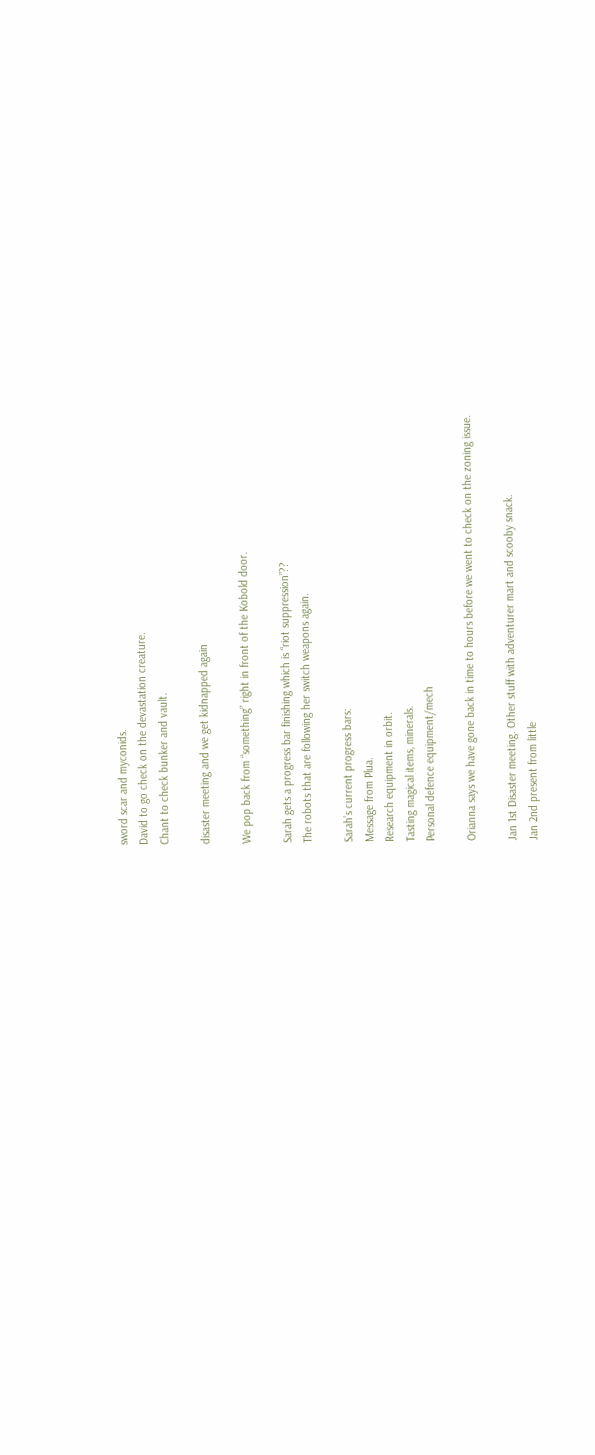sword scar and myconids.
David to go check on the devastation creature.
Chant to check bunker and vault.

disaster meeting and we get kidnapped again

We pop back from “something” right in front of the Kobold door.

Sarah gets a progress bar finishing which is “riot suppression”??
The robots that are following her switch weapons again.

Sarah’s current progress bars:
Message from Plua.
Research equipment in orbit.
Tasting magical items, minerals.
Personal defence equipment/mech

Orianna says we have gone back in time to hours before we went to check on the zoning issue.

Jan 1st Disaster meeting. Other stuff with adventurer mart and scooby snack.
Jan 2nd present from little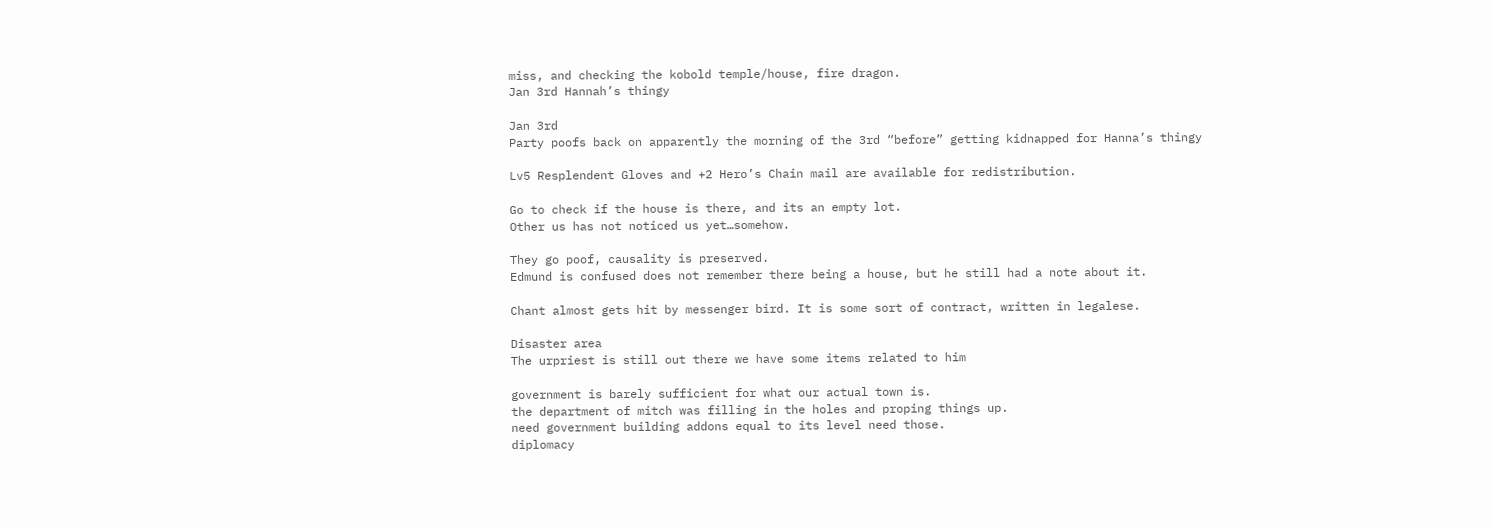miss, and checking the kobold temple/house, fire dragon.
Jan 3rd Hannah’s thingy

Jan 3rd
Party poofs back on apparently the morning of the 3rd “before” getting kidnapped for Hanna’s thingy

Lv5 Resplendent Gloves and +2 Hero’s Chain mail are available for redistribution.

Go to check if the house is there, and its an empty lot.
Other us has not noticed us yet…somehow.

They go poof, causality is preserved.
Edmund is confused does not remember there being a house, but he still had a note about it.

Chant almost gets hit by messenger bird. It is some sort of contract, written in legalese.

Disaster area
The urpriest is still out there we have some items related to him

government is barely sufficient for what our actual town is.
the department of mitch was filling in the holes and proping things up.
need government building addons equal to its level need those.
diplomacy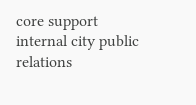core support
internal city public relations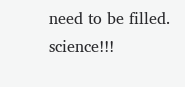need to be filled.
science!!!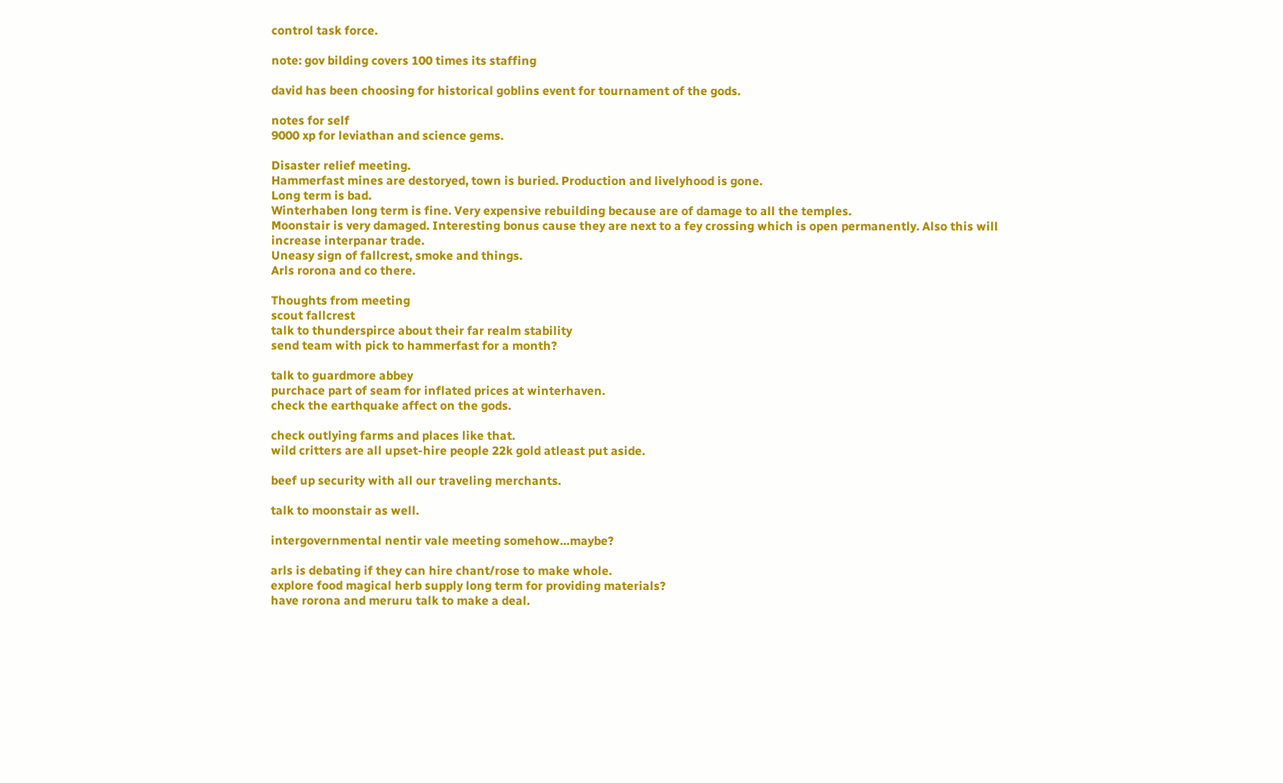control task force.

note: gov bilding covers 100 times its staffing

david has been choosing for historical goblins event for tournament of the gods.

notes for self
9000 xp for leviathan and science gems.

Disaster relief meeting.
Hammerfast mines are destoryed, town is buried. Production and livelyhood is gone.
Long term is bad.
Winterhaben long term is fine. Very expensive rebuilding because are of damage to all the temples.
Moonstair is very damaged. Interesting bonus cause they are next to a fey crossing which is open permanently. Also this will increase interpanar trade.
Uneasy sign of fallcrest, smoke and things.
Arls rorona and co there.

Thoughts from meeting
scout fallcrest
talk to thunderspirce about their far realm stability
send team with pick to hammerfast for a month?

talk to guardmore abbey
purchace part of seam for inflated prices at winterhaven.
check the earthquake affect on the gods.

check outlying farms and places like that.
wild critters are all upset-hire people 22k gold atleast put aside.

beef up security with all our traveling merchants.

talk to moonstair as well.

intergovernmental nentir vale meeting somehow…maybe?

arls is debating if they can hire chant/rose to make whole.
explore food magical herb supply long term for providing materials?
have rorona and meruru talk to make a deal.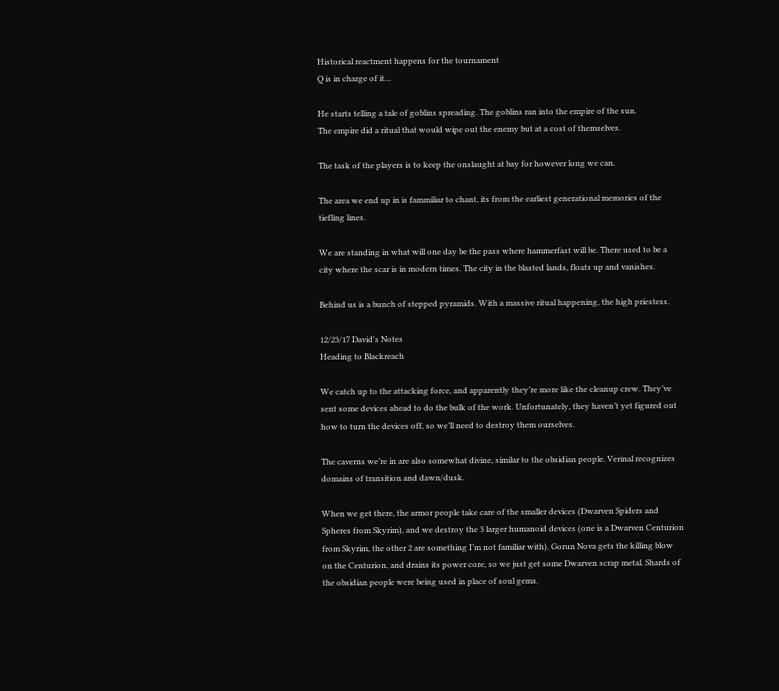Historical reactment happens for the tournament
Q is in charge of it…

He starts telling a tale of goblins spreading. The goblins ran into the empire of the sun.
The empire did a ritual that would wipe out the enemy but at a cost of themselves.

The task of the players is to keep the onslaught at bay for however long we can.

The area we end up in is fammiliar to chant, its from the earliest generational memories of the tiefling lines.

We are standing in what will one day be the pass where hammerfast will be. There used to be a city where the scar is in modern times. The city in the blasted lands, floats up and vanishes.

Behind us is a bunch of stepped pyramids. With a massive ritual happening, the high priestess.

12/23/17 David's Notes
Heading to Blackreach

We catch up to the attacking force, and apparently they’re more like the cleanup crew. They’ve sent some devices ahead to do the bulk of the work. Unfortunately, they haven’t yet figured out how to turn the devices off, so we’ll need to destroy them ourselves.

The caverns we’re in are also somewhat divine, similar to the obsidian people. Verinal recognizes domains of transition and dawn/dusk.

When we get there, the armor people take care of the smaller devices (Dwarven Spiders and Spheres from Skyrim), and we destroy the 3 larger humanoid devices (one is a Dwarven Centurion from Skyrim, the other 2 are something I’m not familiar with). Gorun Nova gets the killing blow on the Centurion, and drains its power core, so we just get some Dwarven scrap metal. Shards of the obsidian people were being used in place of soul gems.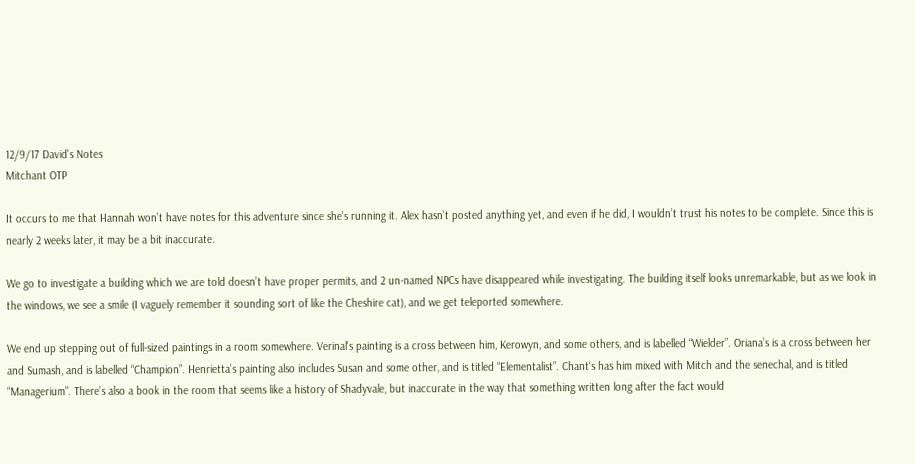12/9/17 David's Notes
Mitchant OTP

It occurs to me that Hannah won’t have notes for this adventure since she’s running it. Alex hasn’t posted anything yet, and even if he did, I wouldn’t trust his notes to be complete. Since this is nearly 2 weeks later, it may be a bit inaccurate.

We go to investigate a building which we are told doesn’t have proper permits, and 2 un-named NPCs have disappeared while investigating. The building itself looks unremarkable, but as we look in the windows, we see a smile (I vaguely remember it sounding sort of like the Cheshire cat), and we get teleported somewhere.

We end up stepping out of full-sized paintings in a room somewhere. Verinal‘s painting is a cross between him, Kerowyn, and some others, and is labelled “Wielder”. Oriana’s is a cross between her and Sumash, and is labelled “Champion”. Henrietta’s painting also includes Susan and some other, and is titled “Elementalist”. Chant‘s has him mixed with Mitch and the senechal, and is titled “Managerium”. There’s also a book in the room that seems like a history of Shadyvale, but inaccurate in the way that something written long after the fact would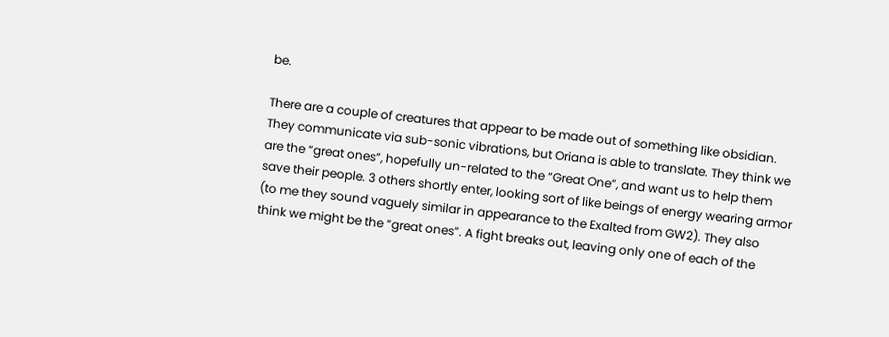be.

There are a couple of creatures that appear to be made out of something like obsidian. They communicate via sub-sonic vibrations, but Oriana is able to translate. They think we are the “great ones”, hopefully un-related to the “Great One”, and want us to help them save their people. 3 others shortly enter, looking sort of like beings of energy wearing armor (to me they sound vaguely similar in appearance to the Exalted from GW2). They also think we might be the “great ones”. A fight breaks out, leaving only one of each of the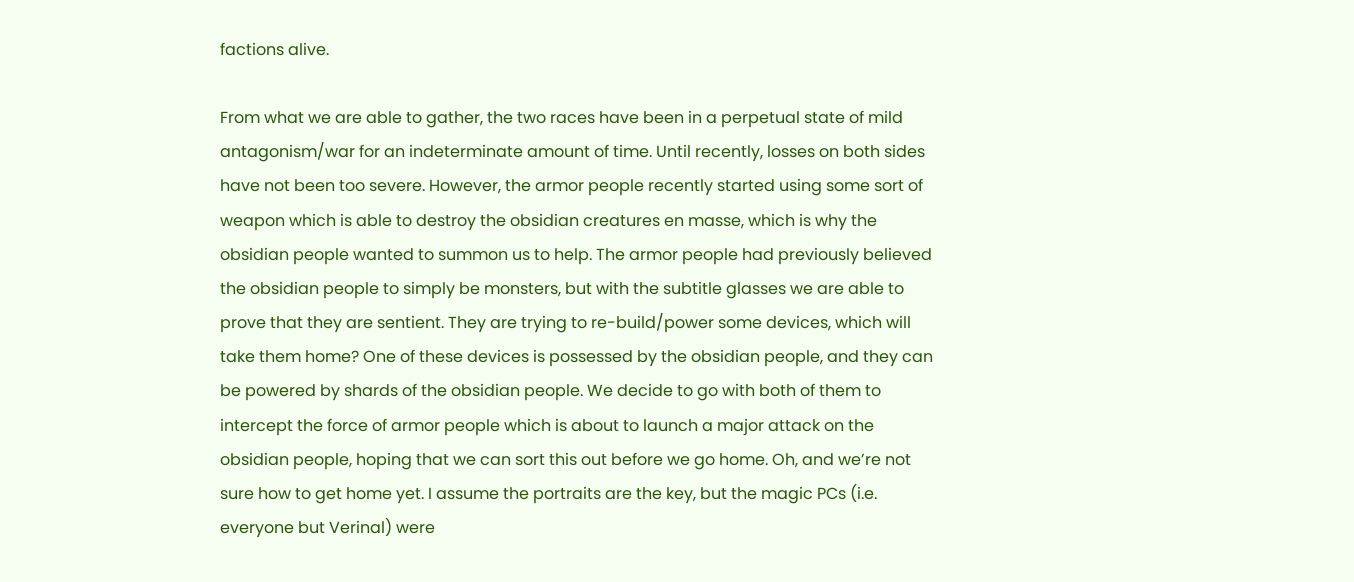factions alive.

From what we are able to gather, the two races have been in a perpetual state of mild antagonism/war for an indeterminate amount of time. Until recently, losses on both sides have not been too severe. However, the armor people recently started using some sort of weapon which is able to destroy the obsidian creatures en masse, which is why the obsidian people wanted to summon us to help. The armor people had previously believed the obsidian people to simply be monsters, but with the subtitle glasses we are able to prove that they are sentient. They are trying to re-build/power some devices, which will take them home? One of these devices is possessed by the obsidian people, and they can be powered by shards of the obsidian people. We decide to go with both of them to intercept the force of armor people which is about to launch a major attack on the obsidian people, hoping that we can sort this out before we go home. Oh, and we’re not sure how to get home yet. I assume the portraits are the key, but the magic PCs (i.e. everyone but Verinal) were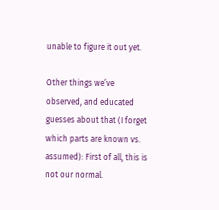unable to figure it out yet.

Other things we’ve observed, and educated guesses about that (I forget which parts are known vs. assumed): First of all, this is not our normal.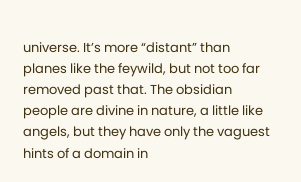universe. It’s more “distant” than planes like the feywild, but not too far removed past that. The obsidian people are divine in nature, a little like angels, but they have only the vaguest hints of a domain in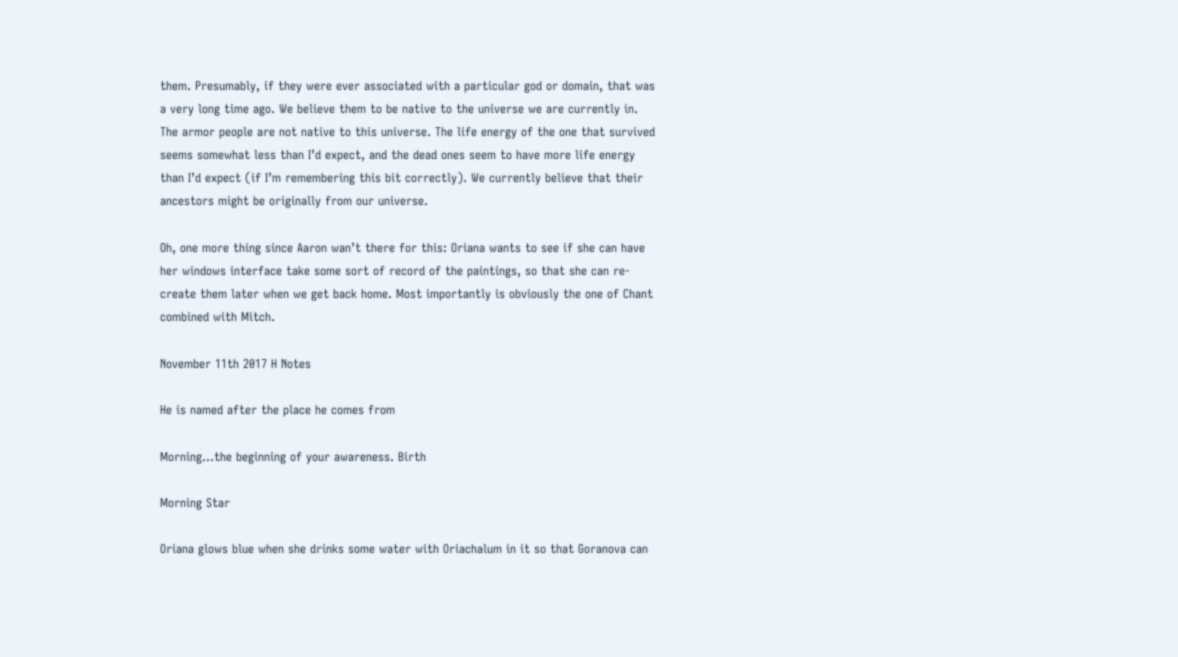them. Presumably, if they were ever associated with a particular god or domain, that was a very long time ago. We believe them to be native to the universe we are currently in. The armor people are not native to this universe. The life energy of the one that survived seems somewhat less than I’d expect, and the dead ones seem to have more life energy than I’d expect (if I’m remembering this bit correctly). We currently believe that their ancestors might be originally from our universe.

Oh, one more thing since Aaron wan’t there for this: Oriana wants to see if she can have her windows interface take some sort of record of the paintings, so that she can re-create them later when we get back home. Most importantly is obviously the one of Chant combined with Mitch.

November 11th 2017 H Notes

He is named after the place he comes from

Morning…the beginning of your awareness. Birth

Morning Star

Oriana glows blue when she drinks some water with Oriachalum in it so that Goranova can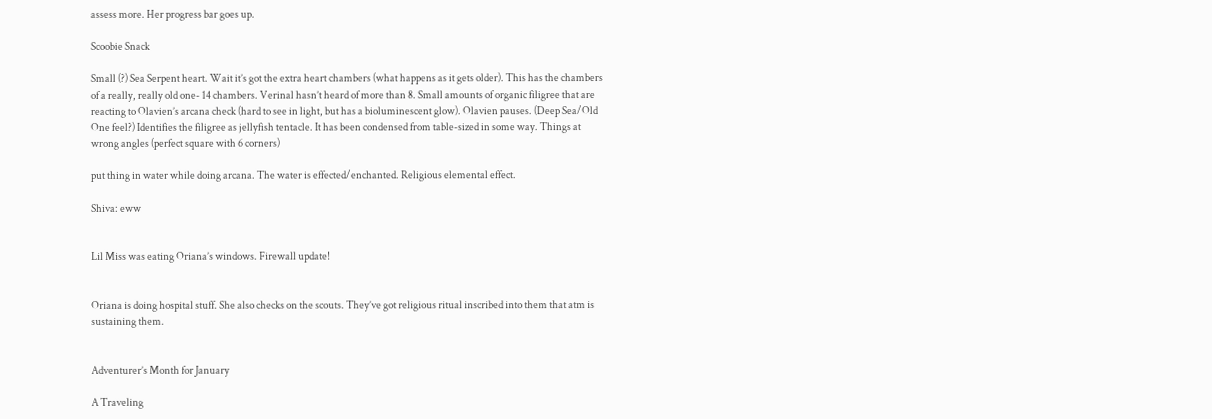assess more. Her progress bar goes up.

Scoobie Snack

Small (?) Sea Serpent heart. Wait it’s got the extra heart chambers (what happens as it gets older). This has the chambers of a really, really old one- 14 chambers. Verinal hasn’t heard of more than 8. Small amounts of organic filigree that are reacting to Olavien’s arcana check (hard to see in light, but has a bioluminescent glow). Olavien pauses. (Deep Sea/Old One feel?) Identifies the filigree as jellyfish tentacle. It has been condensed from table-sized in some way. Things at wrong angles (perfect square with 6 corners)

put thing in water while doing arcana. The water is effected/enchanted. Religious elemental effect.

Shiva: eww


Lil Miss was eating Oriana’s windows. Firewall update!


Oriana is doing hospital stuff. She also checks on the scouts. They’ve got religious ritual inscribed into them that atm is sustaining them.


Adventurer’s Month for January

A Traveling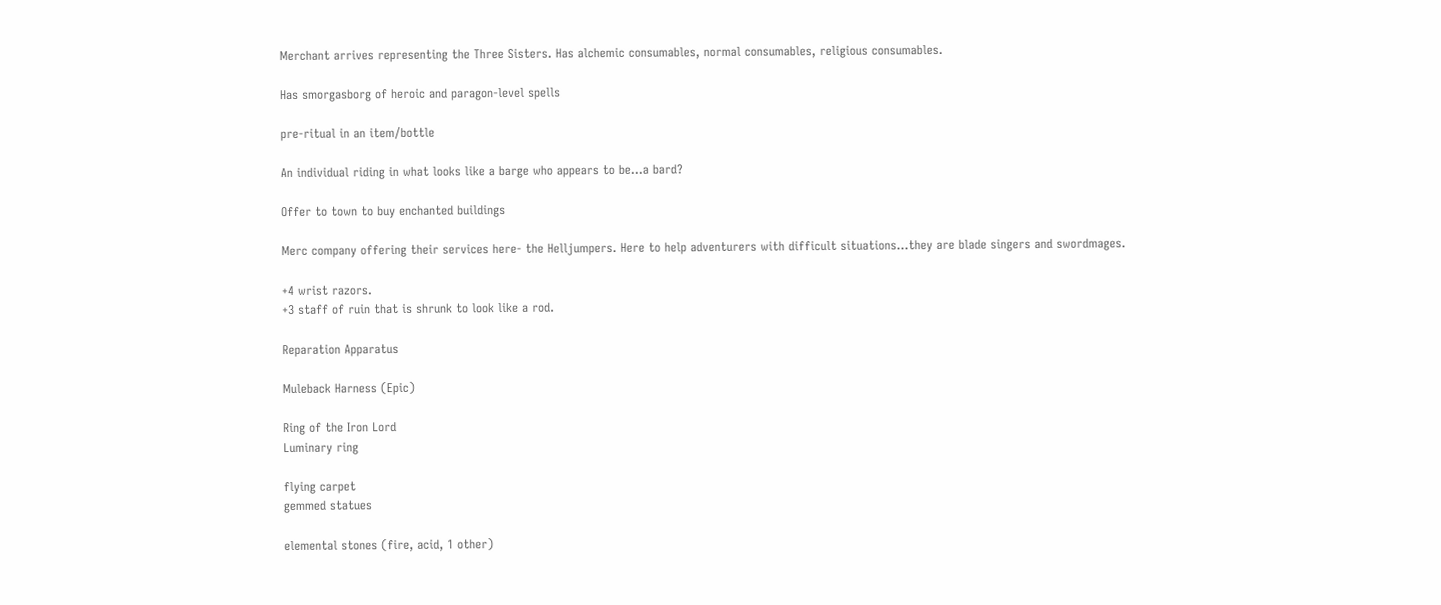Merchant arrives representing the Three Sisters. Has alchemic consumables, normal consumables, religious consumables.

Has smorgasborg of heroic and paragon-level spells

pre-ritual in an item/bottle

An individual riding in what looks like a barge who appears to be…a bard?

Offer to town to buy enchanted buildings

Merc company offering their services here- the Helljumpers. Here to help adventurers with difficult situations…they are blade singers and swordmages.

+4 wrist razors.
+3 staff of ruin that is shrunk to look like a rod.

Reparation Apparatus

Muleback Harness (Epic)

Ring of the Iron Lord
Luminary ring

flying carpet
gemmed statues

elemental stones (fire, acid, 1 other)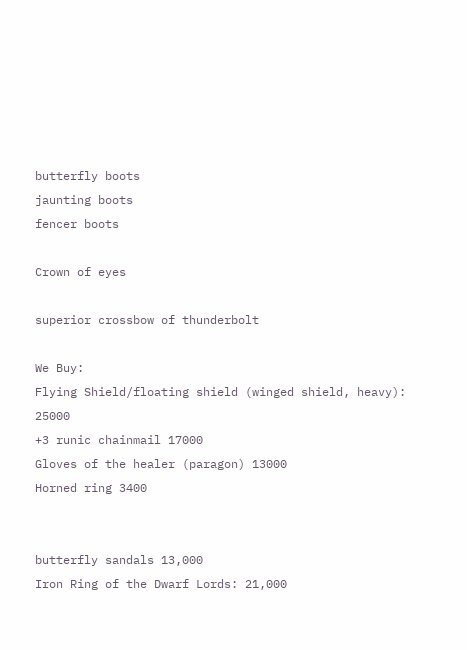butterfly boots
jaunting boots
fencer boots

Crown of eyes

superior crossbow of thunderbolt

We Buy:
Flying Shield/floating shield (winged shield, heavy): 25000
+3 runic chainmail 17000
Gloves of the healer (paragon) 13000
Horned ring 3400


butterfly sandals 13,000
Iron Ring of the Dwarf Lords: 21,000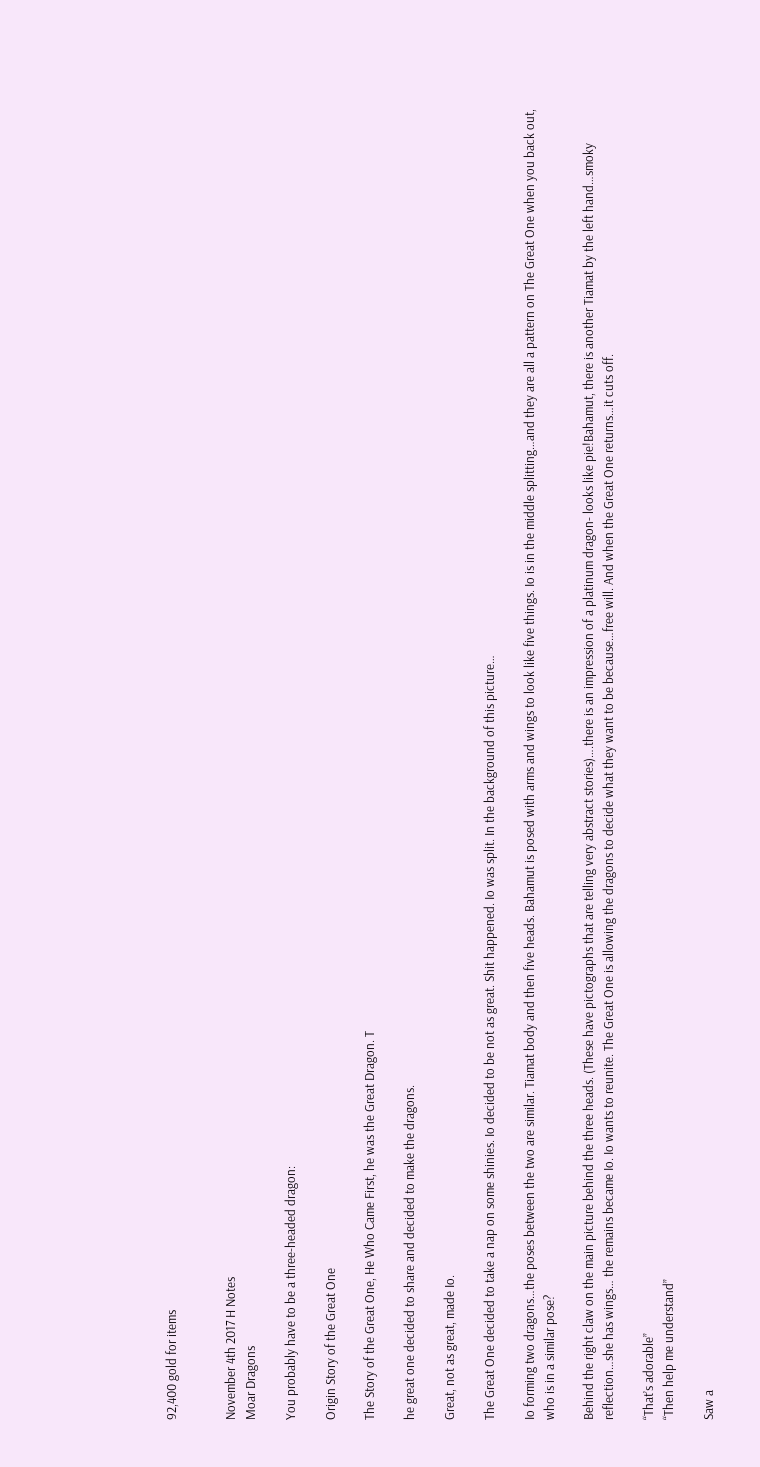92,400 gold for items


November 4th 2017 H Notes
Moar Dragons

You probably have to be a three-headed dragon:

Origin Story of the Great One

The Story of the Great One, He Who Came First, he was the Great Dragon. T

he great one decided to share and decided to make the dragons.

Great, not as great, made Io.

The Great One decided to take a nap on some shinies. Io decided to be not as great. Shit happened. Io was split. In the background of this picture…

Io forming two dragons…the poses between the two are similar. Tiamat body and then five heads. Bahamut is posed with arms and wings to look like five things. Io is in the middle splitting…and they are all a pattern on The Great One when you back out, who is in a similar pose?

Behind the right claw on the main picture behind the three heads. (These have pictographs that are telling very abstract stories)….there is an impression of a platinum dragon- looks like pie!Bahamut, there is another Tiamat by the left hand…smoky reflection…she has wings… the remains became Io. Io wants to reunite. The Great One is allowing the dragons to decide what they want to be because…free will. And when the Great One returns…it cuts off.

“That’s adorable”
“Then help me understand”

Saw a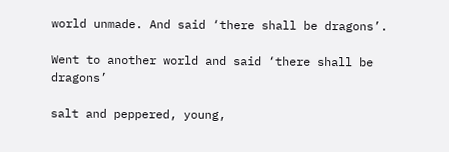world unmade. And said ‘there shall be dragons’.

Went to another world and said ‘there shall be dragons’

salt and peppered, young,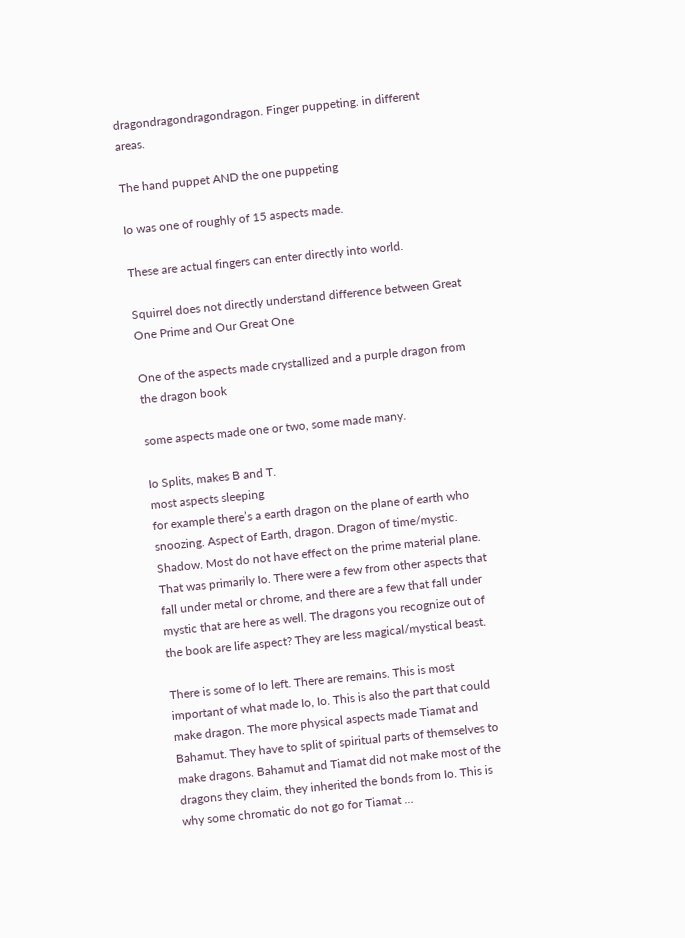dragondragondragondragon. Finger puppeting. in different areas.

The hand puppet AND the one puppeting

Io was one of roughly of 15 aspects made.

These are actual fingers can enter directly into world.

Squirrel does not directly understand difference between Great One Prime and Our Great One

One of the aspects made crystallized and a purple dragon from the dragon book

some aspects made one or two, some made many.

Io Splits, makes B and T.
most aspects sleeping
for example there’s a earth dragon on the plane of earth who snoozing. Aspect of Earth, dragon. Dragon of time/mystic. Shadow. Most do not have effect on the prime material plane. That was primarily Io. There were a few from other aspects that fall under metal or chrome, and there are a few that fall under mystic that are here as well. The dragons you recognize out of the book are life aspect? They are less magical/mystical beast.

There is some of Io left. There are remains. This is most important of what made Io, Io. This is also the part that could make dragon. The more physical aspects made Tiamat and Bahamut. They have to split of spiritual parts of themselves to make dragons. Bahamut and Tiamat did not make most of the dragons they claim, they inherited the bonds from Io. This is why some chromatic do not go for Tiamat …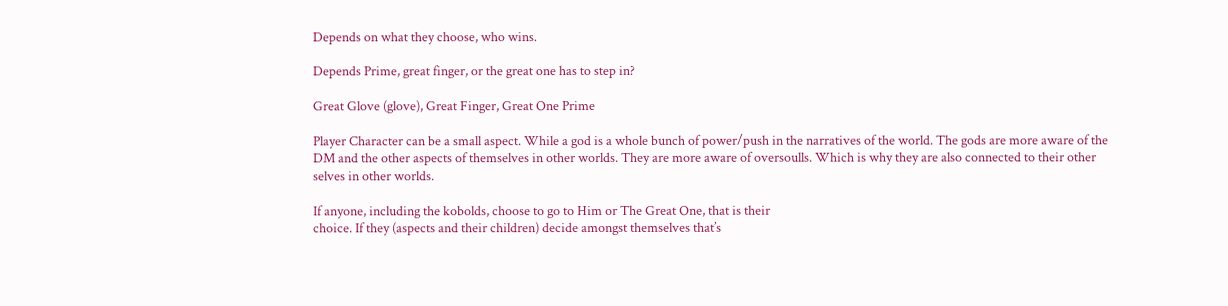Depends on what they choose, who wins.

Depends Prime, great finger, or the great one has to step in?

Great Glove (glove), Great Finger, Great One Prime

Player Character can be a small aspect. While a god is a whole bunch of power/push in the narratives of the world. The gods are more aware of the DM and the other aspects of themselves in other worlds. They are more aware of oversoulls. Which is why they are also connected to their other selves in other worlds.

If anyone, including the kobolds, choose to go to Him or The Great One, that is their
choice. If they (aspects and their children) decide amongst themselves that’s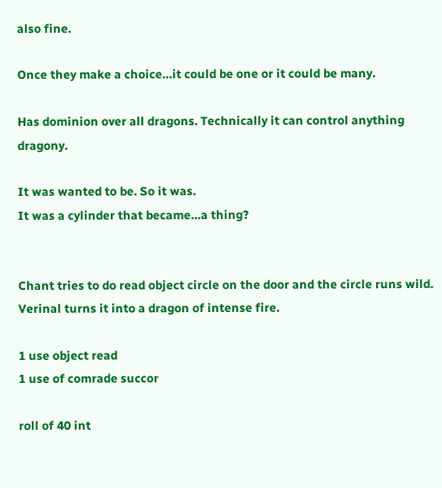also fine.

Once they make a choice…it could be one or it could be many.

Has dominion over all dragons. Technically it can control anything dragony.

It was wanted to be. So it was.
It was a cylinder that became…a thing?


Chant tries to do read object circle on the door and the circle runs wild. Verinal turns it into a dragon of intense fire.

1 use object read
1 use of comrade succor

roll of 40 int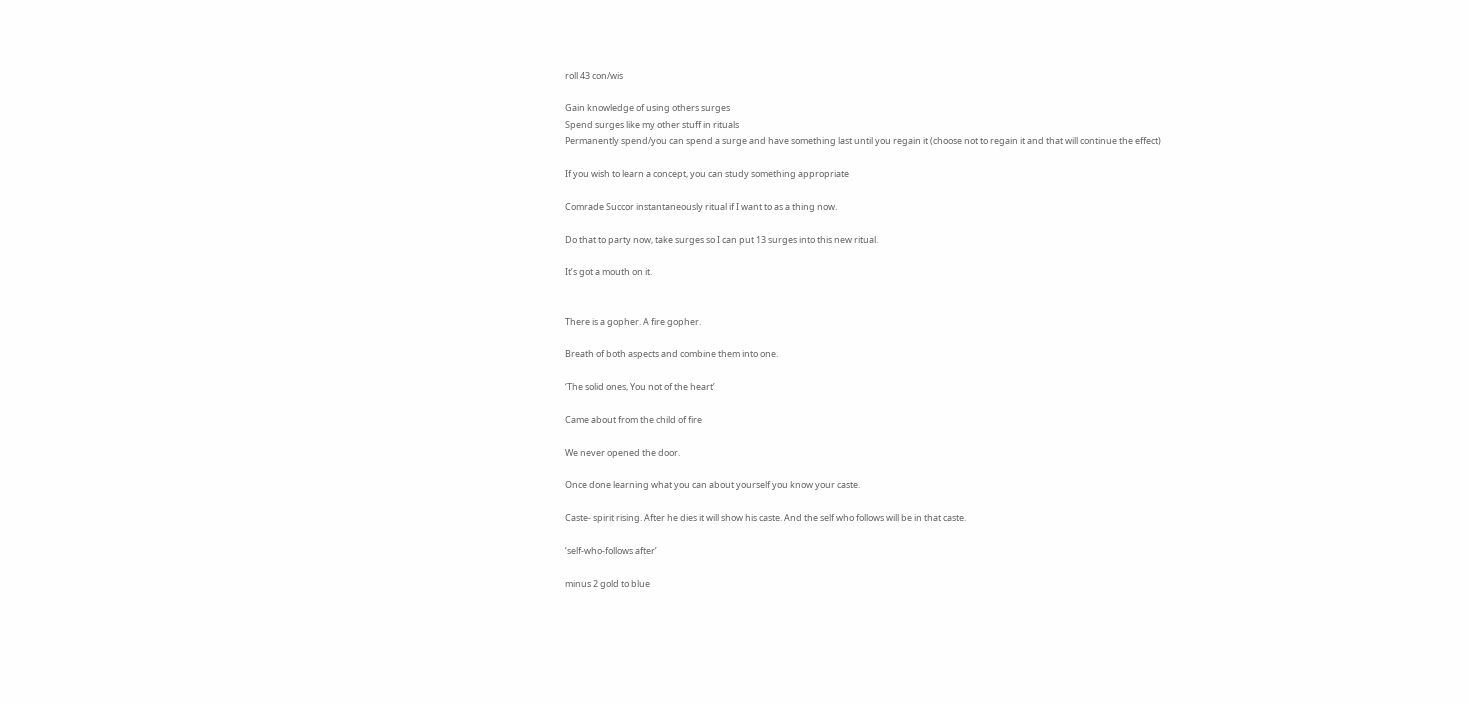roll 43 con/wis

Gain knowledge of using others surges
Spend surges like my other stuff in rituals
Permanently spend/you can spend a surge and have something last until you regain it (choose not to regain it and that will continue the effect)

If you wish to learn a concept, you can study something appropriate

Comrade Succor instantaneously ritual if I want to as a thing now.

Do that to party now, take surges so I can put 13 surges into this new ritual.

It’s got a mouth on it.


There is a gopher. A fire gopher.

Breath of both aspects and combine them into one.

‘The solid ones, You not of the heart’

Came about from the child of fire

We never opened the door.

Once done learning what you can about yourself you know your caste.

Caste- spirit rising. After he dies it will show his caste. And the self who follows will be in that caste.

’self-who-follows after’

minus 2 gold to blue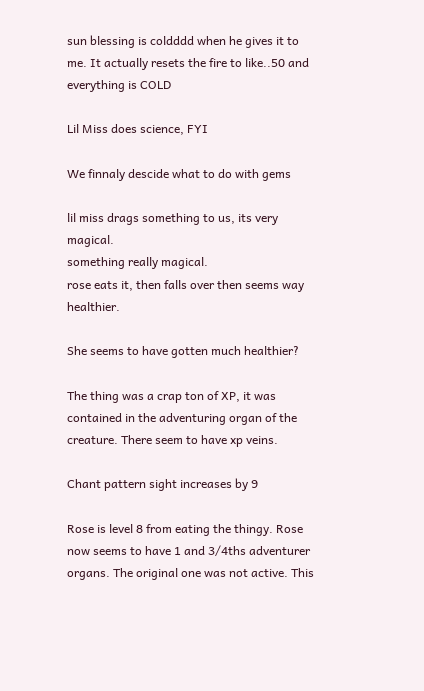sun blessing is coldddd when he gives it to me. It actually resets the fire to like..50 and everything is COLD

Lil Miss does science, FYI

We finnaly descide what to do with gems

lil miss drags something to us, its very magical.
something really magical.
rose eats it, then falls over then seems way healthier.

She seems to have gotten much healthier?

The thing was a crap ton of XP, it was contained in the adventuring organ of the creature. There seem to have xp veins.

Chant pattern sight increases by 9

Rose is level 8 from eating the thingy. Rose now seems to have 1 and 3/4ths adventurer organs. The original one was not active. This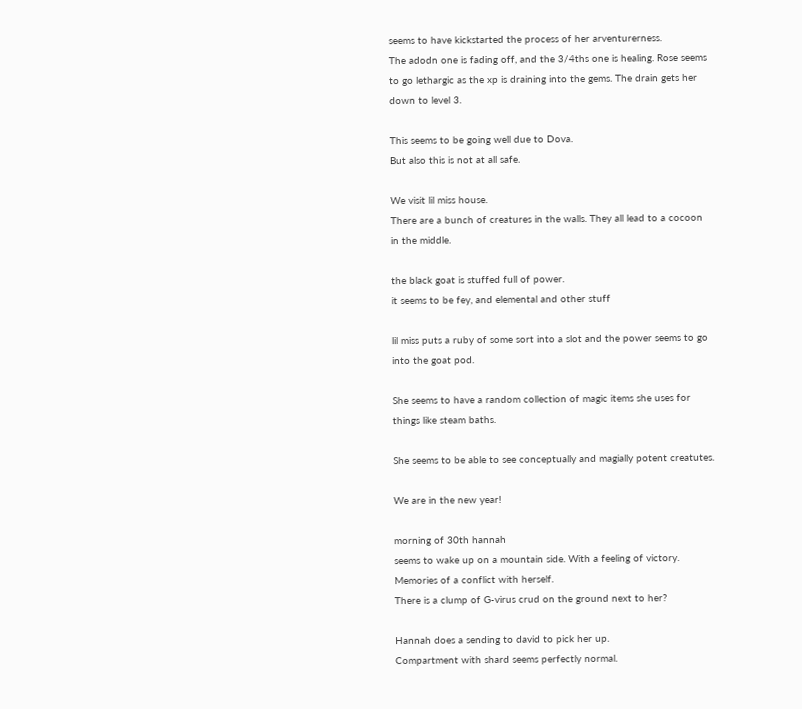seems to have kickstarted the process of her arventurerness.
The adodn one is fading off, and the 3/4ths one is healing. Rose seems to go lethargic as the xp is draining into the gems. The drain gets her down to level 3.

This seems to be going well due to Dova.
But also this is not at all safe.

We visit lil miss house.
There are a bunch of creatures in the walls. They all lead to a cocoon in the middle.

the black goat is stuffed full of power.
it seems to be fey, and elemental and other stuff

lil miss puts a ruby of some sort into a slot and the power seems to go into the goat pod.

She seems to have a random collection of magic items she uses for things like steam baths.

She seems to be able to see conceptually and magially potent creatutes.

We are in the new year!

morning of 30th hannah
seems to wake up on a mountain side. With a feeling of victory. Memories of a conflict with herself.
There is a clump of G-virus crud on the ground next to her?

Hannah does a sending to david to pick her up.
Compartment with shard seems perfectly normal.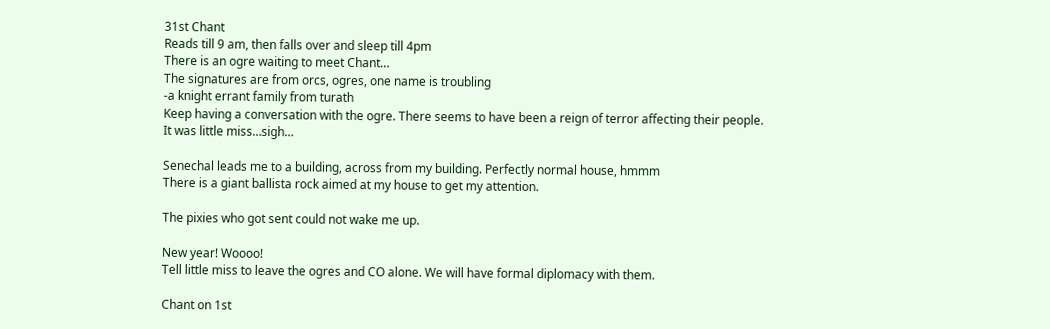31st Chant
Reads till 9 am, then falls over and sleep till 4pm
There is an ogre waiting to meet Chant…
The signatures are from orcs, ogres, one name is troubling
-a knight errant family from turath
Keep having a conversation with the ogre. There seems to have been a reign of terror affecting their people.
It was little miss…sigh…

Senechal leads me to a building, across from my building. Perfectly normal house, hmmm
There is a giant ballista rock aimed at my house to get my attention.

The pixies who got sent could not wake me up.

New year! Woooo!
Tell little miss to leave the ogres and CO alone. We will have formal diplomacy with them.

Chant on 1st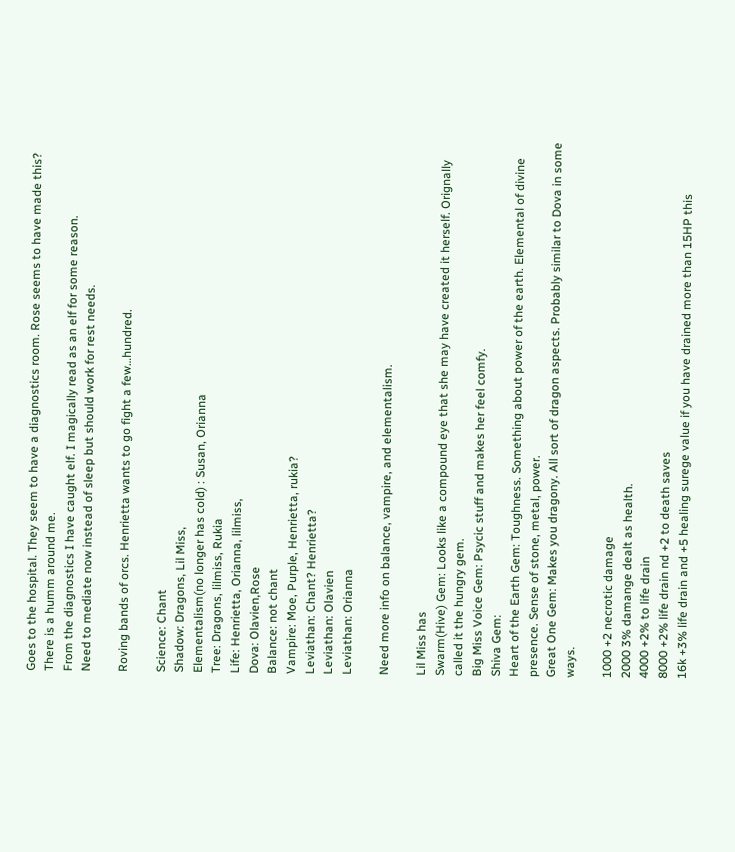Goes to the hospital. They seem to have a diagnostics room. Rose seems to have made this?
There is a humm around me.
From the diagnostics I have caught elf. I magically read as an elf for some reason.
Need to mediate now instead of sleep but should work for rest needs.

Roving bands of orcs. Henrietta wants to go fight a few…hundred.

Science: Chant
Shadow: Dragons, Lil Miss,
Elementalism(no longer has cold) : Susan, Orianna
Tree: Dragons, lilmiss, Rukia
Life: Henrietta, Orianna, lilmiss,
Dova: Olavien,Rose
Balance: not chant
Vampire: Moe, Purple, Henrietta, rukia?
Leviathan: Chant? Henrietta?
Leviathan: Olavien
Leviathan: Orianna

Need more info on balance, vampire, and elementalism.

Lil Miss has
Swarm(Hive) Gem: Looks like a compound eye that she may have created it herself. Orignally called it the hungry gem.
Big Miss Voice Gem: Psycic stuff and makes her feel comfy.
Shiva Gem:
Heart of the Earth Gem: Toughness. Something about power of the earth. Elemental of divine presence. Sense of stone, metal, power.
Great One Gem: Makes you dragony. All sort of dragon aspects. Probably similar to Dova in some ways.

1000 +2 necrotic damage
2000 3% damange dealt as health.
4000 +2% to life drain
8000 +2% life drain nd +2 to death saves
16k +3% life drain and +5 healing surege value if you have drained more than 15HP this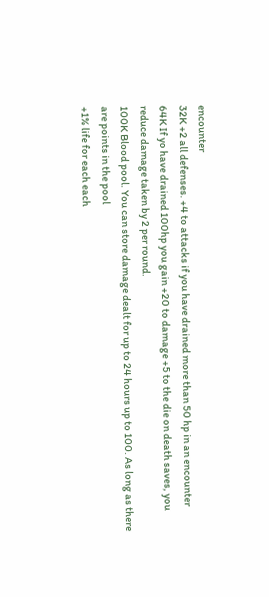encounter
32K +2 all defenses. +4 to attacks if you have drained more than 50 hp in an encounter
64K If yo have drained 100hp you gain +20 to damage +5 to the die on death saves, you reduce damage taken by 2 per round.
100K Blood pool. You can store damage dealt for up to 24 hours up to 100. As long as there are points in the pool
+1% life for each each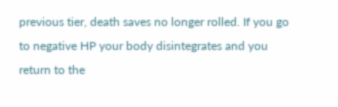previous tier, death saves no longer rolled. If you go to negative HP your body disintegrates and you return to the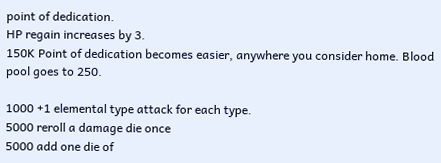point of dedication.
HP regain increases by 3.
150K Point of dedication becomes easier, anywhere you consider home. Blood pool goes to 250.

1000 +1 elemental type attack for each type.
5000 reroll a damage die once
5000 add one die of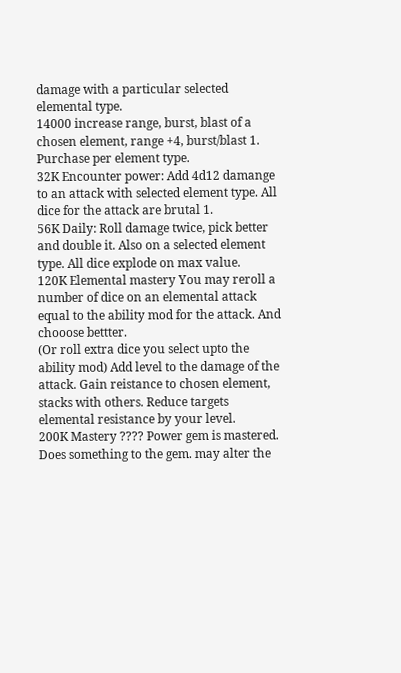damage with a particular selected elemental type.
14000 increase range, burst, blast of a chosen element, range +4, burst/blast 1. Purchase per element type.
32K Encounter power: Add 4d12 damange to an attack with selected element type. All dice for the attack are brutal 1.
56K Daily: Roll damage twice, pick better and double it. Also on a selected element type. All dice explode on max value.
120K Elemental mastery You may reroll a number of dice on an elemental attack equal to the ability mod for the attack. And chooose bettter.
(Or roll extra dice you select upto the ability mod) Add level to the damage of the attack. Gain reistance to chosen element, stacks with others. Reduce targets elemental resistance by your level.
200K Mastery ???? Power gem is mastered. Does something to the gem. may alter the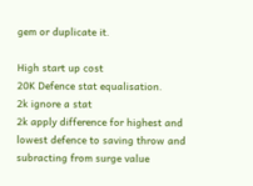gem or duplicate it.

High start up cost
20K Defence stat equalisation.
2k ignore a stat
2k apply difference for highest and lowest defence to saving throw and subracting from surge value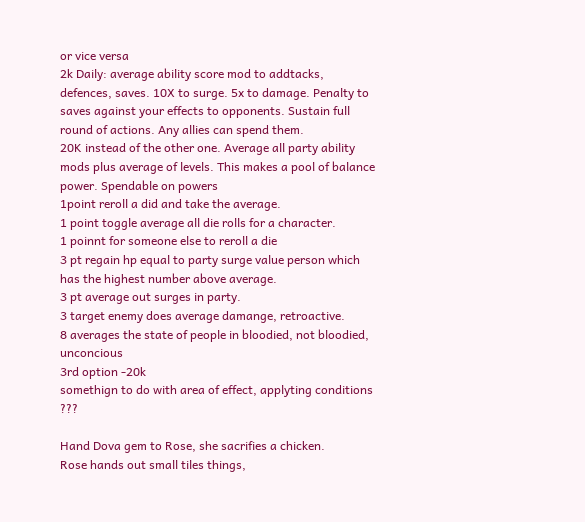or vice versa
2k Daily: average ability score mod to addtacks, defences, saves. 10X to surge. 5x to damage. Penalty to saves against your effects to opponents. Sustain full round of actions. Any allies can spend them.
20K instead of the other one. Average all party ability mods plus average of levels. This makes a pool of balance power. Spendable on powers
1point reroll a did and take the average.
1 point toggle average all die rolls for a character.
1 poinnt for someone else to reroll a die
3 pt regain hp equal to party surge value person which has the highest number above average.
3 pt average out surges in party.
3 target enemy does average damange, retroactive.
8 averages the state of people in bloodied, not bloodied, unconcious
3rd option -20k
somethign to do with area of effect, applyting conditions ???

Hand Dova gem to Rose, she sacrifies a chicken.
Rose hands out small tiles things,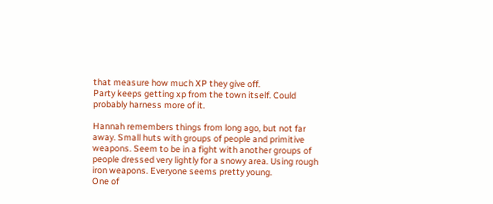that measure how much XP they give off.
Party keeps getting xp from the town itself. Could probably harness more of it.

Hannah remembers things from long ago, but not far away. Small huts with groups of people and primitive weapons. Seem to be in a fight with another groups of people dressed very lightly for a snowy area. Using rough iron weapons. Everyone seems pretty young.
One of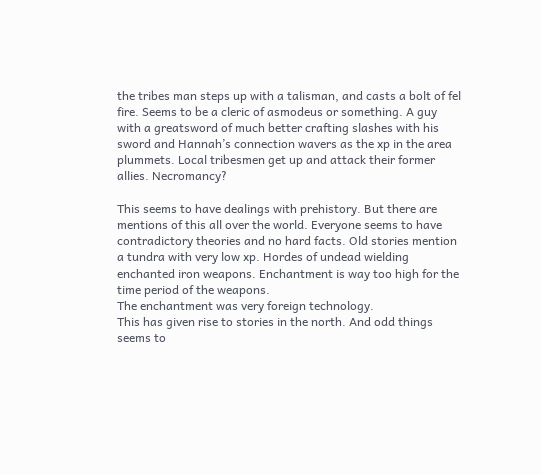the tribes man steps up with a talisman, and casts a bolt of fel fire. Seems to be a cleric of asmodeus or something. A guy with a greatsword of much better crafting slashes with his sword and Hannah’s connection wavers as the xp in the area plummets. Local tribesmen get up and attack their former allies. Necromancy?

This seems to have dealings with prehistory. But there are mentions of this all over the world. Everyone seems to have contradictory theories and no hard facts. Old stories mention a tundra with very low xp. Hordes of undead wielding enchanted iron weapons. Enchantment is way too high for the time period of the weapons.
The enchantment was very foreign technology.
This has given rise to stories in the north. And odd things seems to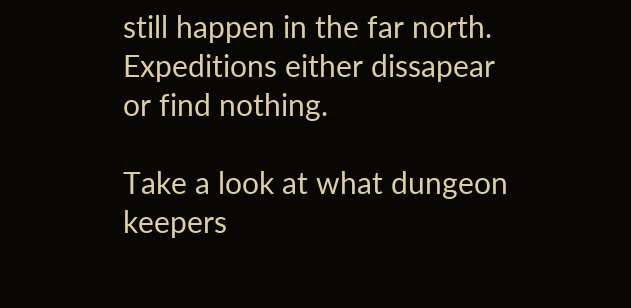still happen in the far north. Expeditions either dissapear or find nothing.

Take a look at what dungeon keepers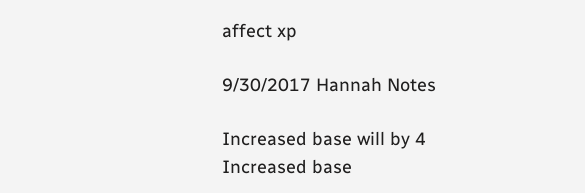affect xp

9/30/2017 Hannah Notes

Increased base will by 4
Increased base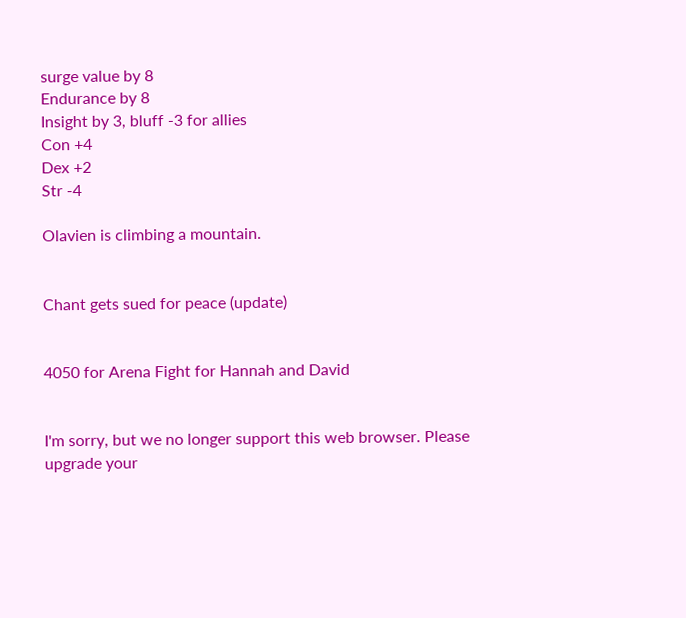surge value by 8
Endurance by 8
Insight by 3, bluff -3 for allies
Con +4
Dex +2
Str -4

Olavien is climbing a mountain.


Chant gets sued for peace (update)


4050 for Arena Fight for Hannah and David


I'm sorry, but we no longer support this web browser. Please upgrade your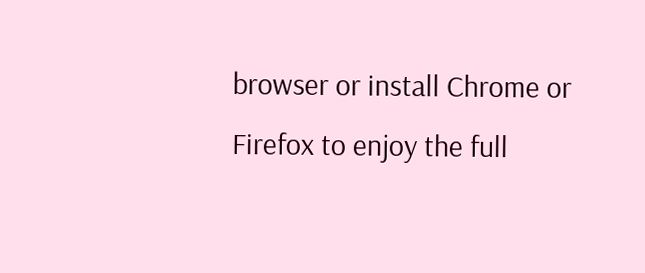browser or install Chrome or Firefox to enjoy the full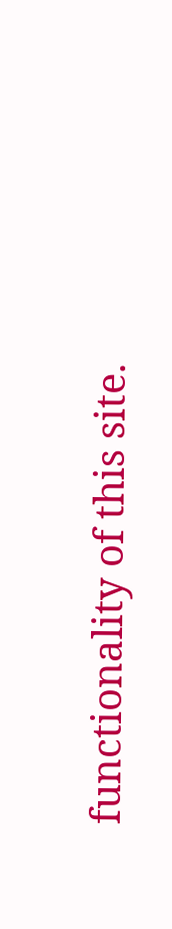functionality of this site.